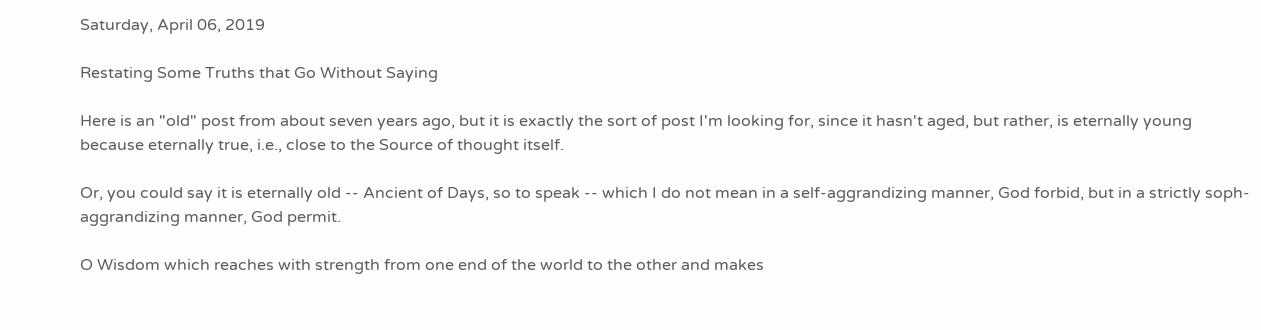Saturday, April 06, 2019

Restating Some Truths that Go Without Saying

Here is an "old" post from about seven years ago, but it is exactly the sort of post I'm looking for, since it hasn't aged, but rather, is eternally young because eternally true, i.e., close to the Source of thought itself.

Or, you could say it is eternally old -- Ancient of Days, so to speak -- which I do not mean in a self-aggrandizing manner, God forbid, but in a strictly soph-aggrandizing manner, God permit.

O Wisdom which reaches with strength from one end of the world to the other and makes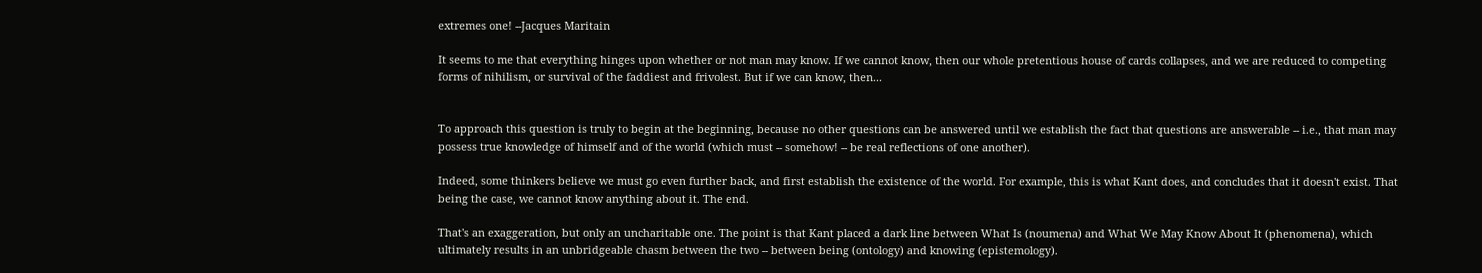extremes one! --Jacques Maritain

It seems to me that everything hinges upon whether or not man may know. If we cannot know, then our whole pretentious house of cards collapses, and we are reduced to competing forms of nihilism, or survival of the faddiest and frivolest. But if we can know, then...


To approach this question is truly to begin at the beginning, because no other questions can be answered until we establish the fact that questions are answerable -- i.e., that man may possess true knowledge of himself and of the world (which must -- somehow! -- be real reflections of one another).

Indeed, some thinkers believe we must go even further back, and first establish the existence of the world. For example, this is what Kant does, and concludes that it doesn't exist. That being the case, we cannot know anything about it. The end.

That's an exaggeration, but only an uncharitable one. The point is that Kant placed a dark line between What Is (noumena) and What We May Know About It (phenomena), which ultimately results in an unbridgeable chasm between the two -- between being (ontology) and knowing (epistemology).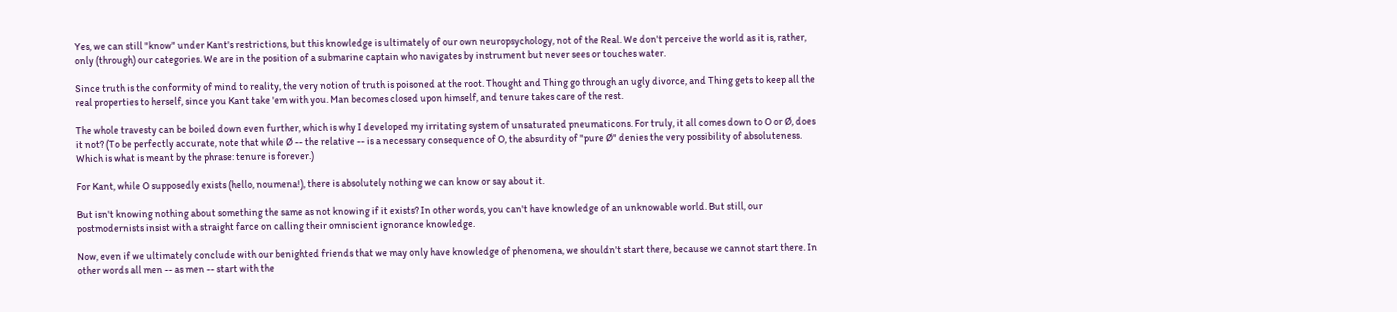Yes, we can still "know" under Kant's restrictions, but this knowledge is ultimately of our own neuropsychology, not of the Real. We don't perceive the world as it is, rather, only (through) our categories. We are in the position of a submarine captain who navigates by instrument but never sees or touches water.

Since truth is the conformity of mind to reality, the very notion of truth is poisoned at the root. Thought and Thing go through an ugly divorce, and Thing gets to keep all the real properties to herself, since you Kant take 'em with you. Man becomes closed upon himself, and tenure takes care of the rest.

The whole travesty can be boiled down even further, which is why I developed my irritating system of unsaturated pneumaticons. For truly, it all comes down to O or Ø, does it not? (To be perfectly accurate, note that while Ø -- the relative -- is a necessary consequence of O, the absurdity of "pure Ø" denies the very possibility of absoluteness. Which is what is meant by the phrase: tenure is forever.)

For Kant, while O supposedly exists (hello, noumena!), there is absolutely nothing we can know or say about it.

But isn't knowing nothing about something the same as not knowing if it exists? In other words, you can't have knowledge of an unknowable world. But still, our postmodernists insist with a straight farce on calling their omniscient ignorance knowledge.

Now, even if we ultimately conclude with our benighted friends that we may only have knowledge of phenomena, we shouldn't start there, because we cannot start there. In other words all men -- as men -- start with the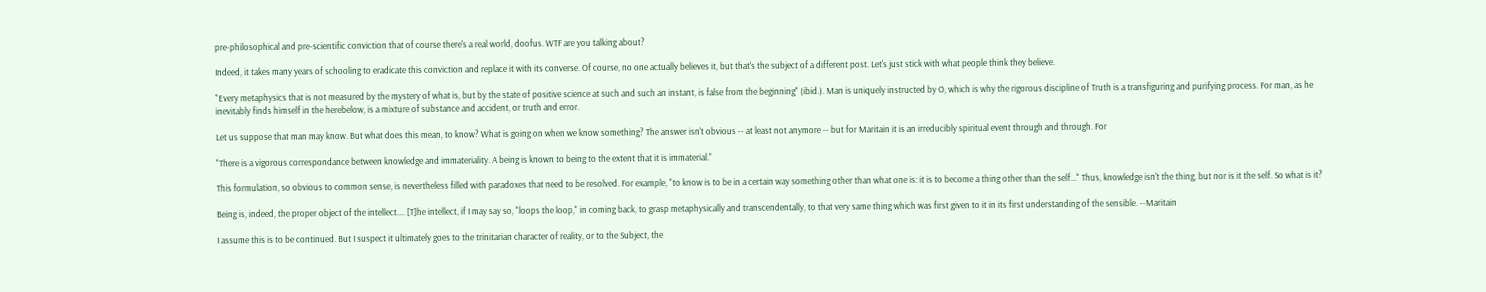pre-philosophical and pre-scientific conviction that of course there's a real world, doofus. WTF are you talking about?

Indeed, it takes many years of schooling to eradicate this conviction and replace it with its converse. Of course, no one actually believes it, but that's the subject of a different post. Let's just stick with what people think they believe.

"Every metaphysics that is not measured by the mystery of what is, but by the state of positive science at such and such an instant, is false from the beginning" (ibid.). Man is uniquely instructed by O, which is why the rigorous discipline of Truth is a transfiguring and purifying process. For man, as he inevitably finds himself in the herebelow, is a mixture of substance and accident, or truth and error.

Let us suppose that man may know. But what does this mean, to know? What is going on when we know something? The answer isn't obvious -- at least not anymore -- but for Maritain it is an irreducibly spiritual event through and through. For

"There is a vigorous correspondance between knowledge and immateriality. A being is known to being to the extent that it is immaterial."

This formulation, so obvious to common sense, is nevertheless filled with paradoxes that need to be resolved. For example, "to know is to be in a certain way something other than what one is: it is to become a thing other than the self..." Thus, knowledge isn't the thing, but nor is it the self. So what is it?

Being is, indeed, the proper object of the intellect.... [T]he intellect, if I may say so, "loops the loop," in coming back, to grasp metaphysically and transcendentally, to that very same thing which was first given to it in its first understanding of the sensible. --Maritain

I assume this is to be continued. But I suspect it ultimately goes to the trinitarian character of reality, or to the Subject, the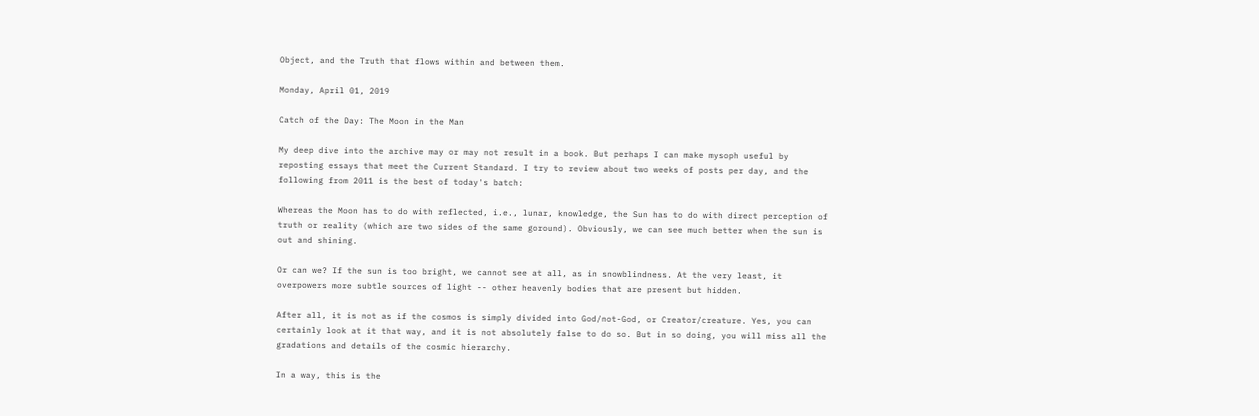Object, and the Truth that flows within and between them.

Monday, April 01, 2019

Catch of the Day: The Moon in the Man

My deep dive into the archive may or may not result in a book. But perhaps I can make mysoph useful by reposting essays that meet the Current Standard. I try to review about two weeks of posts per day, and the following from 2011 is the best of today's batch:

Whereas the Moon has to do with reflected, i.e., lunar, knowledge, the Sun has to do with direct perception of truth or reality (which are two sides of the same goround). Obviously, we can see much better when the sun is out and shining.

Or can we? If the sun is too bright, we cannot see at all, as in snowblindness. At the very least, it overpowers more subtle sources of light -- other heavenly bodies that are present but hidden.

After all, it is not as if the cosmos is simply divided into God/not-God, or Creator/creature. Yes, you can certainly look at it that way, and it is not absolutely false to do so. But in so doing, you will miss all the gradations and details of the cosmic hierarchy.

In a way, this is the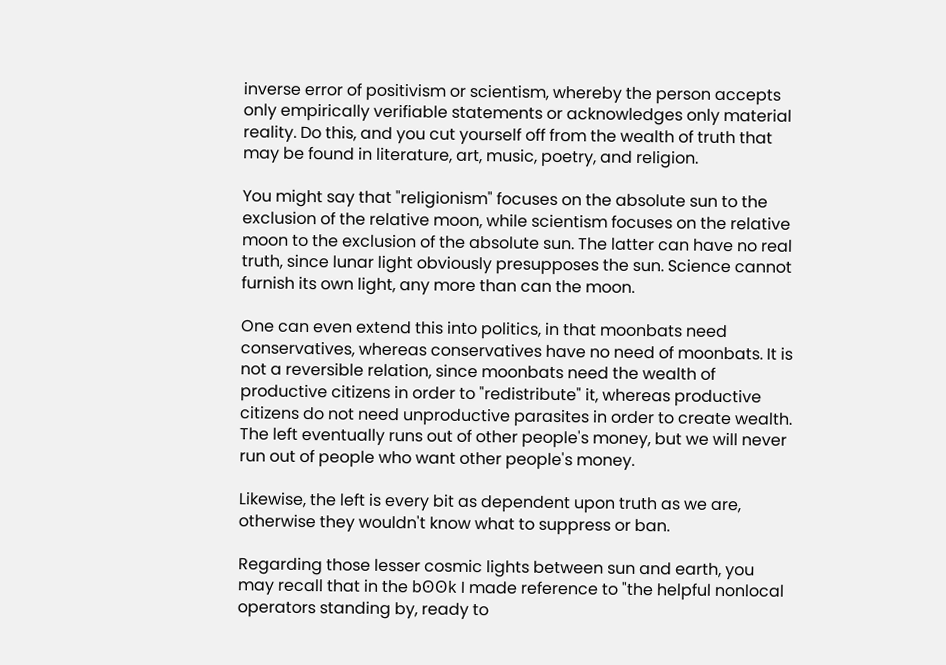inverse error of positivism or scientism, whereby the person accepts only empirically verifiable statements or acknowledges only material reality. Do this, and you cut yourself off from the wealth of truth that may be found in literature, art, music, poetry, and religion.

You might say that "religionism" focuses on the absolute sun to the exclusion of the relative moon, while scientism focuses on the relative moon to the exclusion of the absolute sun. The latter can have no real truth, since lunar light obviously presupposes the sun. Science cannot furnish its own light, any more than can the moon.

One can even extend this into politics, in that moonbats need conservatives, whereas conservatives have no need of moonbats. It is not a reversible relation, since moonbats need the wealth of productive citizens in order to "redistribute" it, whereas productive citizens do not need unproductive parasites in order to create wealth. The left eventually runs out of other people's money, but we will never run out of people who want other people's money.

Likewise, the left is every bit as dependent upon truth as we are, otherwise they wouldn't know what to suppress or ban.

Regarding those lesser cosmic lights between sun and earth, you may recall that in the bʘʘk I made reference to "the helpful nonlocal operators standing by, ready to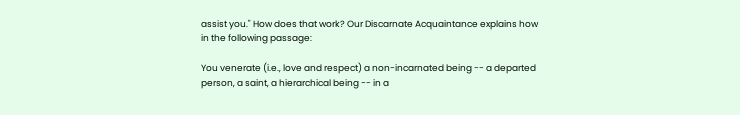assist you." How does that work? Our Discarnate Acquaintance explains how in the following passage:

You venerate (i.e., love and respect) a non-incarnated being -- a departed person, a saint, a hierarchical being -- in a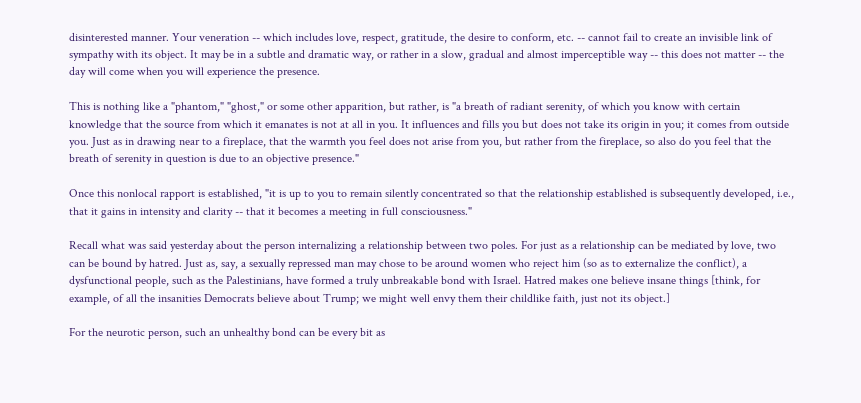disinterested manner. Your veneration -- which includes love, respect, gratitude, the desire to conform, etc. -- cannot fail to create an invisible link of sympathy with its object. It may be in a subtle and dramatic way, or rather in a slow, gradual and almost imperceptible way -- this does not matter -- the day will come when you will experience the presence.

This is nothing like a "phantom," "ghost," or some other apparition, but rather, is "a breath of radiant serenity, of which you know with certain knowledge that the source from which it emanates is not at all in you. It influences and fills you but does not take its origin in you; it comes from outside you. Just as in drawing near to a fireplace, that the warmth you feel does not arise from you, but rather from the fireplace, so also do you feel that the breath of serenity in question is due to an objective presence."

Once this nonlocal rapport is established, "it is up to you to remain silently concentrated so that the relationship established is subsequently developed, i.e., that it gains in intensity and clarity -- that it becomes a meeting in full consciousness."

Recall what was said yesterday about the person internalizing a relationship between two poles. For just as a relationship can be mediated by love, two can be bound by hatred. Just as, say, a sexually repressed man may chose to be around women who reject him (so as to externalize the conflict), a dysfunctional people, such as the Palestinians, have formed a truly unbreakable bond with Israel. Hatred makes one believe insane things [think, for example, of all the insanities Democrats believe about Trump; we might well envy them their childlike faith, just not its object.]

For the neurotic person, such an unhealthy bond can be every bit as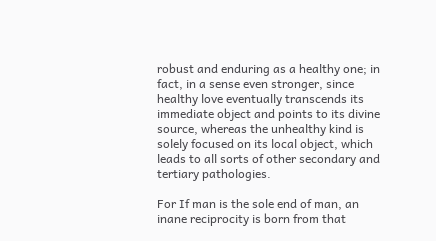robust and enduring as a healthy one; in fact, in a sense even stronger, since healthy love eventually transcends its immediate object and points to its divine source, whereas the unhealthy kind is solely focused on its local object, which leads to all sorts of other secondary and tertiary pathologies.

For If man is the sole end of man, an inane reciprocity is born from that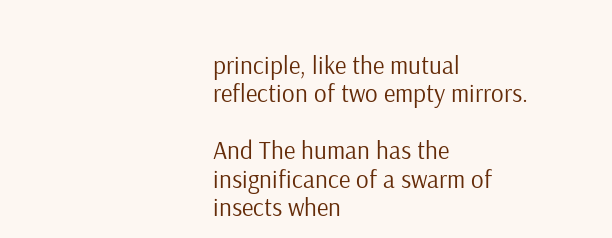principle, like the mutual reflection of two empty mirrors.

And The human has the insignificance of a swarm of insects when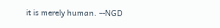it is merely human. --NGD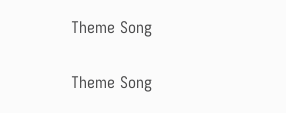Theme Song

Theme Song